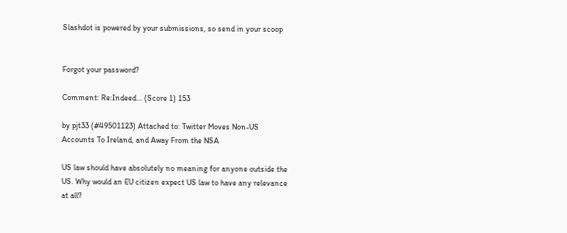Slashdot is powered by your submissions, so send in your scoop


Forgot your password?

Comment: Re:Indeed... (Score 1) 153

by pjt33 (#49501123) Attached to: Twitter Moves Non-US Accounts To Ireland, and Away From the NSA

US law should have absolutely no meaning for anyone outside the US. Why would an EU citizen expect US law to have any relevance at all?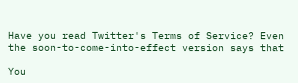Have you read Twitter's Terms of Service? Even the soon-to-come-into-effect version says that

You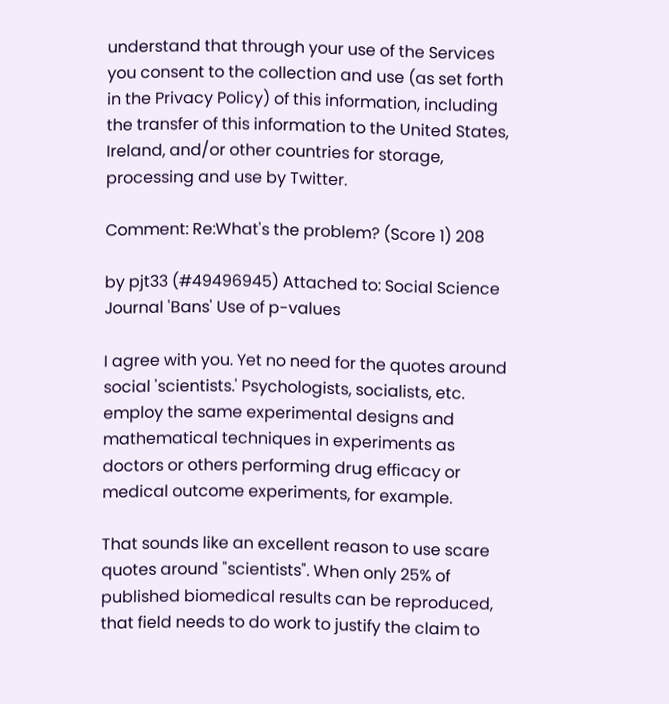understand that through your use of the Services you consent to the collection and use (as set forth in the Privacy Policy) of this information, including the transfer of this information to the United States, Ireland, and/or other countries for storage, processing and use by Twitter.

Comment: Re:What's the problem? (Score 1) 208

by pjt33 (#49496945) Attached to: Social Science Journal 'Bans' Use of p-values

I agree with you. Yet no need for the quotes around social 'scientists.' Psychologists, socialists, etc. employ the same experimental designs and mathematical techniques in experiments as doctors or others performing drug efficacy or medical outcome experiments, for example.

That sounds like an excellent reason to use scare quotes around "scientists". When only 25% of published biomedical results can be reproduced, that field needs to do work to justify the claim to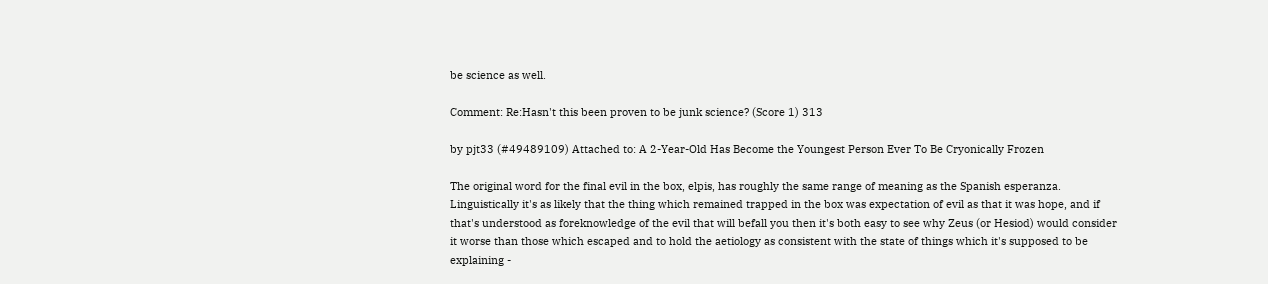be science as well.

Comment: Re:Hasn't this been proven to be junk science? (Score 1) 313

by pjt33 (#49489109) Attached to: A 2-Year-Old Has Become the Youngest Person Ever To Be Cryonically Frozen

The original word for the final evil in the box, elpis, has roughly the same range of meaning as the Spanish esperanza. Linguistically it's as likely that the thing which remained trapped in the box was expectation of evil as that it was hope, and if that's understood as foreknowledge of the evil that will befall you then it's both easy to see why Zeus (or Hesiod) would consider it worse than those which escaped and to hold the aetiology as consistent with the state of things which it's supposed to be explaining -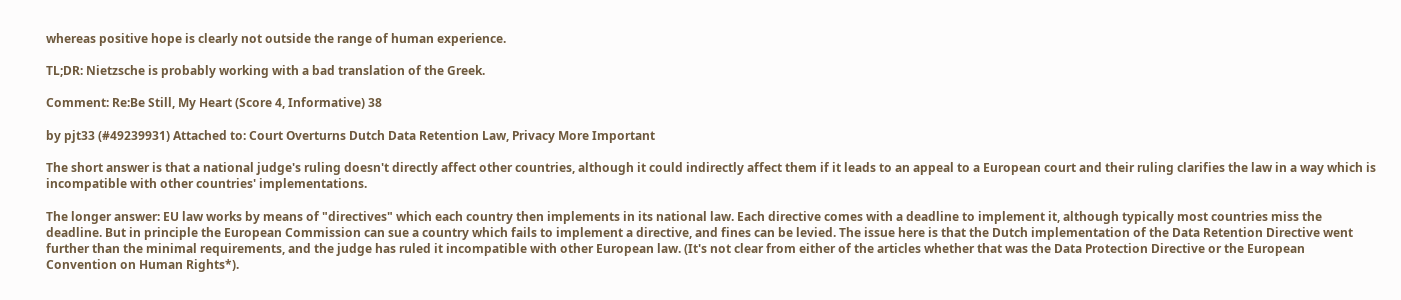whereas positive hope is clearly not outside the range of human experience.

TL;DR: Nietzsche is probably working with a bad translation of the Greek.

Comment: Re:Be Still, My Heart (Score 4, Informative) 38

by pjt33 (#49239931) Attached to: Court Overturns Dutch Data Retention Law, Privacy More Important

The short answer is that a national judge's ruling doesn't directly affect other countries, although it could indirectly affect them if it leads to an appeal to a European court and their ruling clarifies the law in a way which is incompatible with other countries' implementations.

The longer answer: EU law works by means of "directives" which each country then implements in its national law. Each directive comes with a deadline to implement it, although typically most countries miss the deadline. But in principle the European Commission can sue a country which fails to implement a directive, and fines can be levied. The issue here is that the Dutch implementation of the Data Retention Directive went further than the minimal requirements, and the judge has ruled it incompatible with other European law. (It's not clear from either of the articles whether that was the Data Protection Directive or the European Convention on Human Rights*).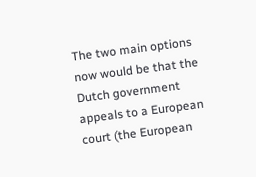The two main options now would be that the Dutch government appeals to a European court (the European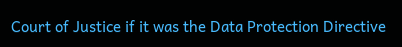Court of Justice if it was the Data Protection Directive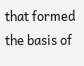that formed the basis of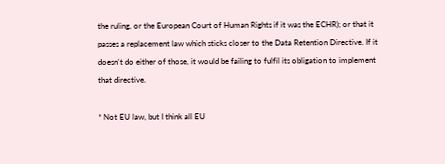the ruling, or the European Court of Human Rights if it was the ECHR); or that it passes a replacement law which sticks closer to the Data Retention Directive. If it doesn't do either of those, it would be failing to fulfil its obligation to implement that directive.

* Not EU law, but I think all EU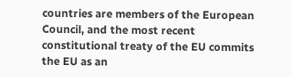countries are members of the European Council, and the most recent constitutional treaty of the EU commits the EU as an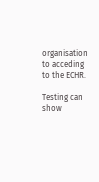organisation to acceding to the ECHR.

Testing can show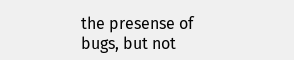the presense of bugs, but not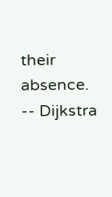their absence. -- Dijkstra